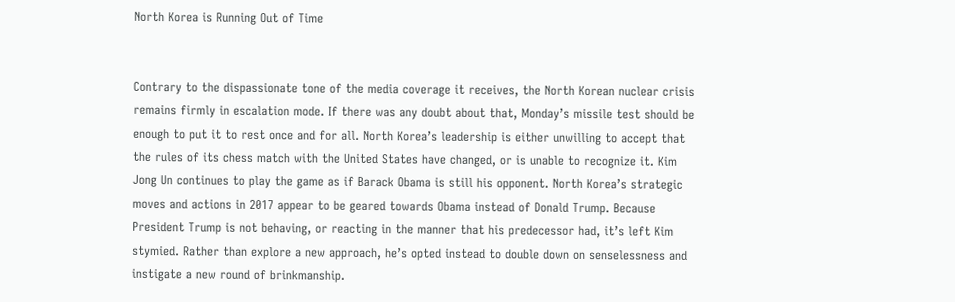North Korea is Running Out of Time


Contrary to the dispassionate tone of the media coverage it receives, the North Korean nuclear crisis remains firmly in escalation mode. If there was any doubt about that, Monday’s missile test should be enough to put it to rest once and for all. North Korea’s leadership is either unwilling to accept that the rules of its chess match with the United States have changed, or is unable to recognize it. Kim Jong Un continues to play the game as if Barack Obama is still his opponent. North Korea’s strategic moves and actions in 2017 appear to be geared towards Obama instead of Donald Trump. Because President Trump is not behaving, or reacting in the manner that his predecessor had, it’s left Kim stymied. Rather than explore a new approach, he’s opted instead to double down on senselessness and instigate a new round of brinkmanship.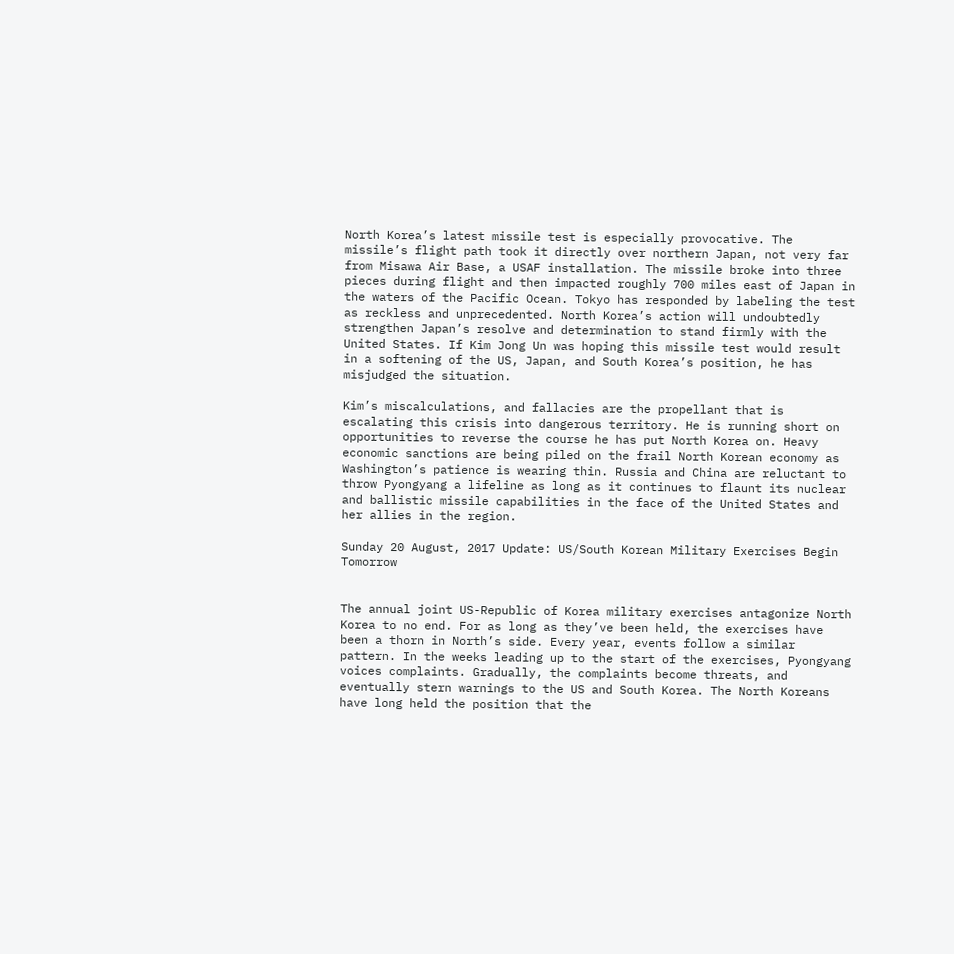North Korea’s latest missile test is especially provocative. The missile’s flight path took it directly over northern Japan, not very far from Misawa Air Base, a USAF installation. The missile broke into three pieces during flight and then impacted roughly 700 miles east of Japan in the waters of the Pacific Ocean. Tokyo has responded by labeling the test as reckless and unprecedented. North Korea’s action will undoubtedly strengthen Japan’s resolve and determination to stand firmly with the United States. If Kim Jong Un was hoping this missile test would result in a softening of the US, Japan, and South Korea’s position, he has misjudged the situation.

Kim’s miscalculations, and fallacies are the propellant that is escalating this crisis into dangerous territory. He is running short on opportunities to reverse the course he has put North Korea on. Heavy economic sanctions are being piled on the frail North Korean economy as Washington’s patience is wearing thin. Russia and China are reluctant to throw Pyongyang a lifeline as long as it continues to flaunt its nuclear and ballistic missile capabilities in the face of the United States and her allies in the region.

Sunday 20 August, 2017 Update: US/South Korean Military Exercises Begin Tomorrow


The annual joint US-Republic of Korea military exercises antagonize North Korea to no end. For as long as they’ve been held, the exercises have been a thorn in North’s side. Every year, events follow a similar pattern. In the weeks leading up to the start of the exercises, Pyongyang voices complaints. Gradually, the complaints become threats, and eventually stern warnings to the US and South Korea. The North Koreans have long held the position that the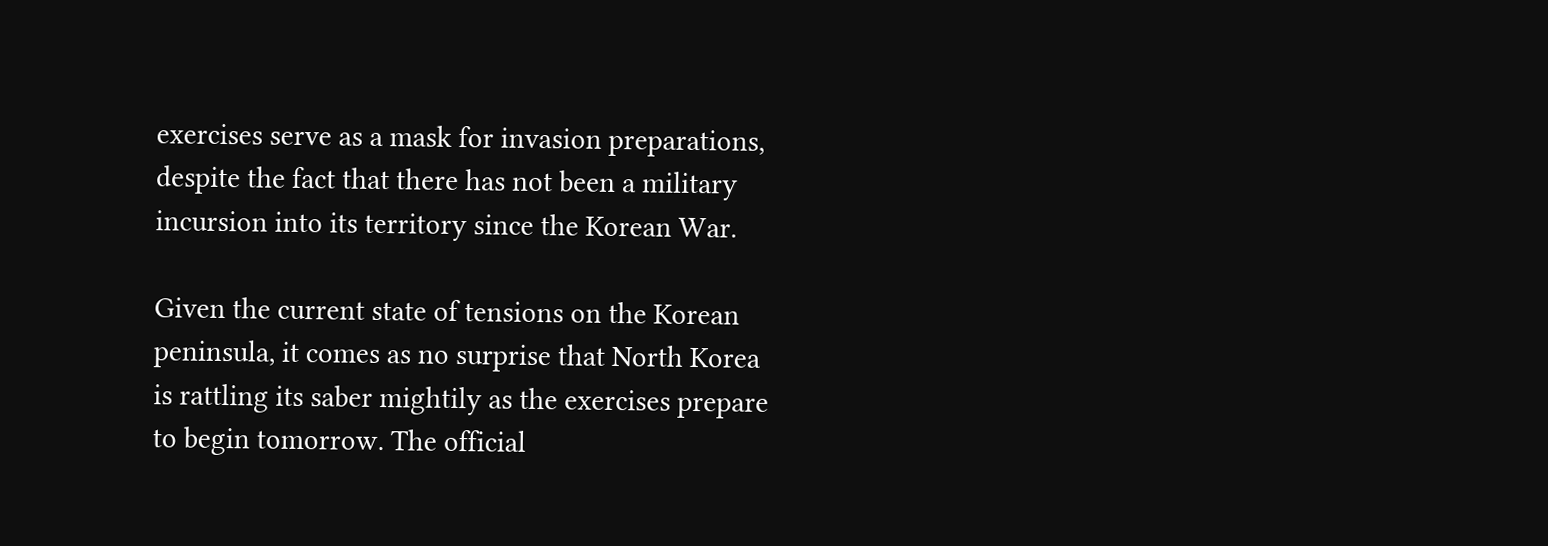exercises serve as a mask for invasion preparations, despite the fact that there has not been a military incursion into its territory since the Korean War.

Given the current state of tensions on the Korean peninsula, it comes as no surprise that North Korea is rattling its saber mightily as the exercises prepare to begin tomorrow. The official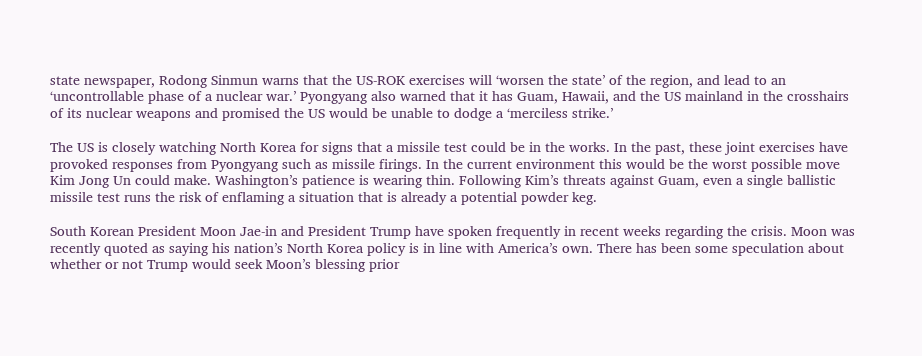state newspaper, Rodong Sinmun warns that the US-ROK exercises will ‘worsen the state’ of the region, and lead to an ‘uncontrollable phase of a nuclear war.’ Pyongyang also warned that it has Guam, Hawaii, and the US mainland in the crosshairs of its nuclear weapons and promised the US would be unable to dodge a ‘merciless strike.’

The US is closely watching North Korea for signs that a missile test could be in the works. In the past, these joint exercises have provoked responses from Pyongyang such as missile firings. In the current environment this would be the worst possible move Kim Jong Un could make. Washington’s patience is wearing thin. Following Kim’s threats against Guam, even a single ballistic missile test runs the risk of enflaming a situation that is already a potential powder keg.

South Korean President Moon Jae-in and President Trump have spoken frequently in recent weeks regarding the crisis. Moon was recently quoted as saying his nation’s North Korea policy is in line with America’s own. There has been some speculation about whether or not Trump would seek Moon’s blessing prior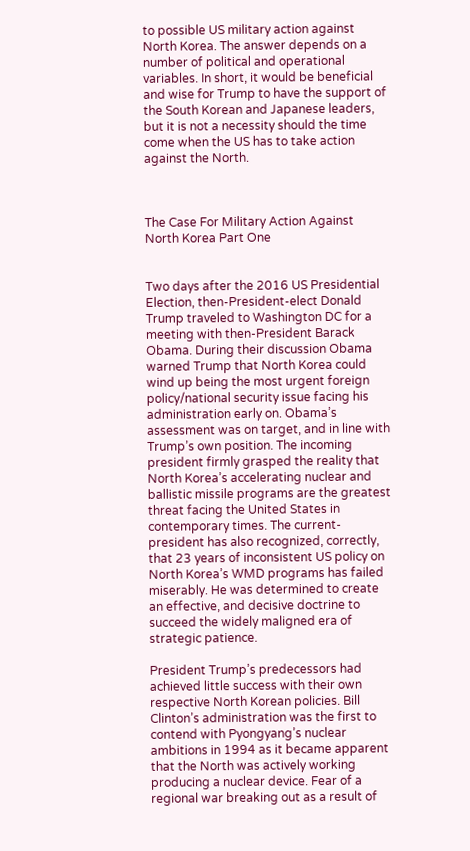to possible US military action against North Korea. The answer depends on a number of political and operational variables. In short, it would be beneficial and wise for Trump to have the support of the South Korean and Japanese leaders, but it is not a necessity should the time come when the US has to take action against the North.



The Case For Military Action Against North Korea Part One


Two days after the 2016 US Presidential Election, then-President-elect Donald Trump traveled to Washington DC for a meeting with then-President Barack Obama. During their discussion Obama warned Trump that North Korea could wind up being the most urgent foreign policy/national security issue facing his administration early on. Obama’s assessment was on target, and in line with Trump’s own position. The incoming president firmly grasped the reality that North Korea’s accelerating nuclear and ballistic missile programs are the greatest threat facing the United States in contemporary times. The current-president has also recognized, correctly, that 23 years of inconsistent US policy on North Korea’s WMD programs has failed miserably. He was determined to create an effective, and decisive doctrine to succeed the widely maligned era of strategic patience.

President Trump’s predecessors had achieved little success with their own respective North Korean policies. Bill Clinton’s administration was the first to contend with Pyongyang’s nuclear ambitions in 1994 as it became apparent that the North was actively working producing a nuclear device. Fear of a regional war breaking out as a result of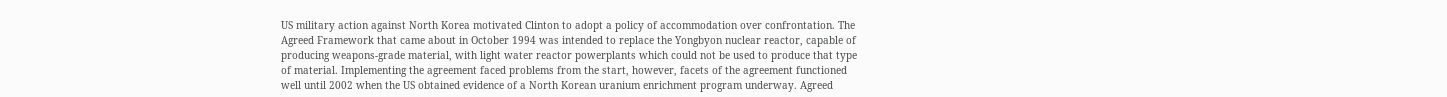US military action against North Korea motivated Clinton to adopt a policy of accommodation over confrontation. The Agreed Framework that came about in October 1994 was intended to replace the Yongbyon nuclear reactor, capable of producing weapons-grade material, with light water reactor powerplants which could not be used to produce that type of material. Implementing the agreement faced problems from the start, however, facets of the agreement functioned well until 2002 when the US obtained evidence of a North Korean uranium enrichment program underway. Agreed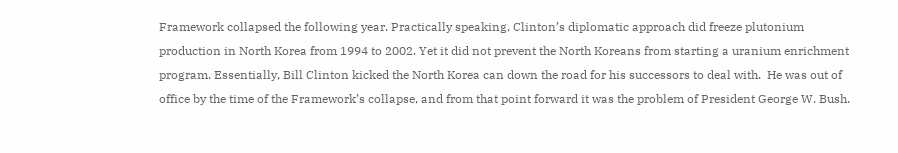Framework collapsed the following year. Practically speaking, Clinton’s diplomatic approach did freeze plutonium production in North Korea from 1994 to 2002. Yet it did not prevent the North Koreans from starting a uranium enrichment program. Essentially, Bill Clinton kicked the North Korea can down the road for his successors to deal with.  He was out of office by the time of the Framework’s collapse, and from that point forward it was the problem of President George W. Bush.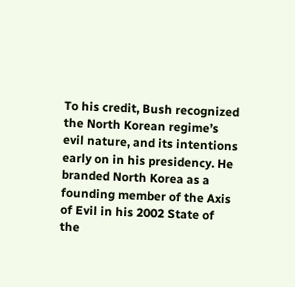To his credit, Bush recognized the North Korean regime’s evil nature, and its intentions early on in his presidency. He branded North Korea as a founding member of the Axis of Evil in his 2002 State of the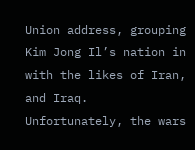Union address, grouping Kim Jong Il’s nation in with the likes of Iran, and Iraq. Unfortunately, the wars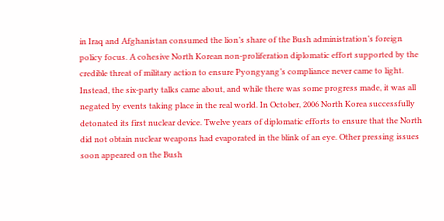in Iraq and Afghanistan consumed the lion’s share of the Bush administration’s foreign policy focus. A cohesive North Korean non-proliferation diplomatic effort supported by the credible threat of military action to ensure Pyongyang’s compliance never came to light. Instead, the six-party talks came about, and while there was some progress made, it was all negated by events taking place in the real world. In October, 2006 North Korea successfully detonated its first nuclear device. Twelve years of diplomatic efforts to ensure that the North did not obtain nuclear weapons had evaporated in the blink of an eye. Other pressing issues soon appeared on the Bush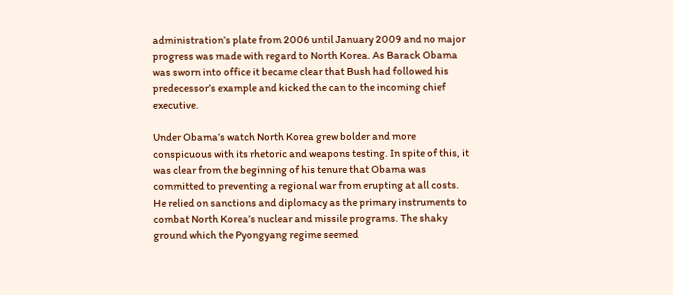administration’s plate from 2006 until January 2009 and no major progress was made with regard to North Korea. As Barack Obama was sworn into office it became clear that Bush had followed his predecessor’s example and kicked the can to the incoming chief executive.

Under Obama’s watch North Korea grew bolder and more conspicuous with its rhetoric and weapons testing. In spite of this, it was clear from the beginning of his tenure that Obama was committed to preventing a regional war from erupting at all costs. He relied on sanctions and diplomacy as the primary instruments to combat North Korea’s nuclear and missile programs. The shaky ground which the Pyongyang regime seemed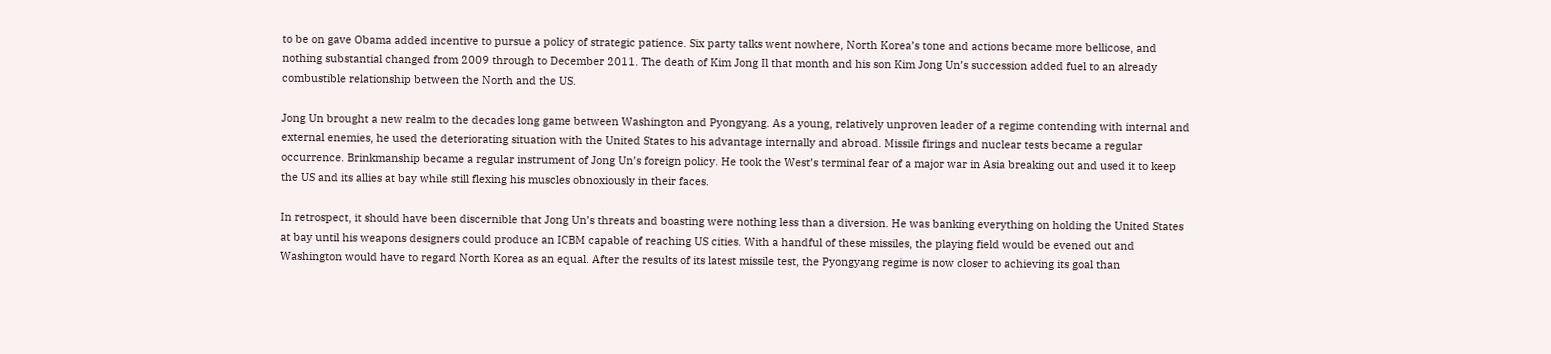to be on gave Obama added incentive to pursue a policy of strategic patience. Six party talks went nowhere, North Korea’s tone and actions became more bellicose, and nothing substantial changed from 2009 through to December 2011. The death of Kim Jong Il that month and his son Kim Jong Un’s succession added fuel to an already combustible relationship between the North and the US.

Jong Un brought a new realm to the decades long game between Washington and Pyongyang. As a young, relatively unproven leader of a regime contending with internal and external enemies, he used the deteriorating situation with the United States to his advantage internally and abroad. Missile firings and nuclear tests became a regular occurrence. Brinkmanship became a regular instrument of Jong Un’s foreign policy. He took the West’s terminal fear of a major war in Asia breaking out and used it to keep the US and its allies at bay while still flexing his muscles obnoxiously in their faces.

In retrospect, it should have been discernible that Jong Un’s threats and boasting were nothing less than a diversion. He was banking everything on holding the United States at bay until his weapons designers could produce an ICBM capable of reaching US cities. With a handful of these missiles, the playing field would be evened out and Washington would have to regard North Korea as an equal. After the results of its latest missile test, the Pyongyang regime is now closer to achieving its goal than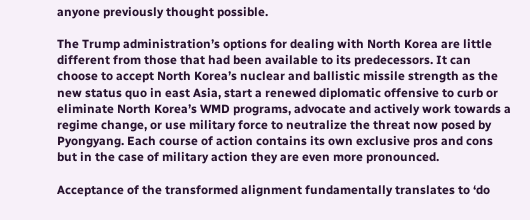anyone previously thought possible.

The Trump administration’s options for dealing with North Korea are little different from those that had been available to its predecessors. It can choose to accept North Korea’s nuclear and ballistic missile strength as the new status quo in east Asia, start a renewed diplomatic offensive to curb or eliminate North Korea’s WMD programs, advocate and actively work towards a regime change, or use military force to neutralize the threat now posed by Pyongyang. Each course of action contains its own exclusive pros and cons but in the case of military action they are even more pronounced.

Acceptance of the transformed alignment fundamentally translates to ‘do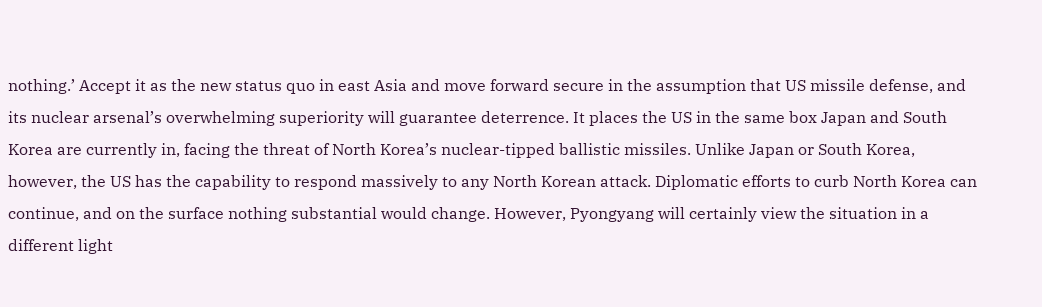nothing.’ Accept it as the new status quo in east Asia and move forward secure in the assumption that US missile defense, and its nuclear arsenal’s overwhelming superiority will guarantee deterrence. It places the US in the same box Japan and South Korea are currently in, facing the threat of North Korea’s nuclear-tipped ballistic missiles. Unlike Japan or South Korea, however, the US has the capability to respond massively to any North Korean attack. Diplomatic efforts to curb North Korea can continue, and on the surface nothing substantial would change. However, Pyongyang will certainly view the situation in a different light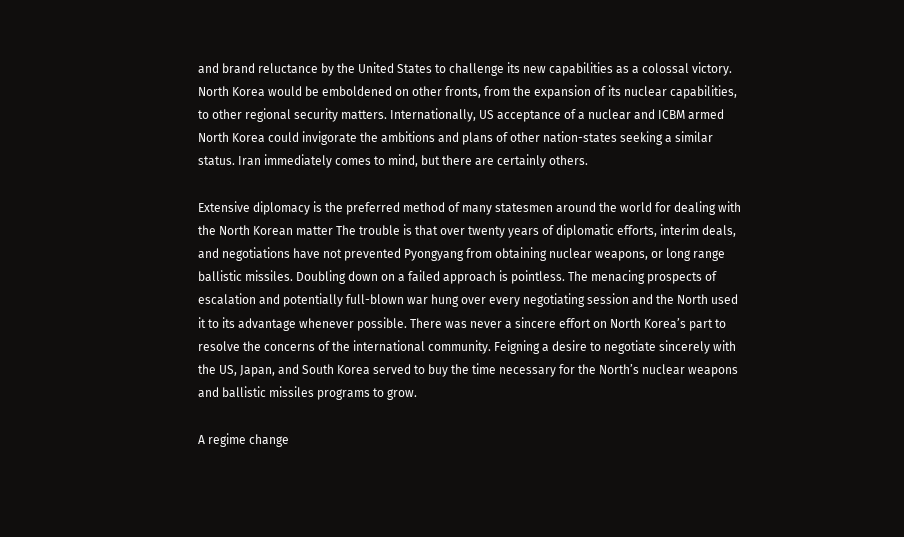and brand reluctance by the United States to challenge its new capabilities as a colossal victory. North Korea would be emboldened on other fronts, from the expansion of its nuclear capabilities, to other regional security matters. Internationally, US acceptance of a nuclear and ICBM armed North Korea could invigorate the ambitions and plans of other nation-states seeking a similar status. Iran immediately comes to mind, but there are certainly others.

Extensive diplomacy is the preferred method of many statesmen around the world for dealing with the North Korean matter The trouble is that over twenty years of diplomatic efforts, interim deals, and negotiations have not prevented Pyongyang from obtaining nuclear weapons, or long range ballistic missiles. Doubling down on a failed approach is pointless. The menacing prospects of escalation and potentially full-blown war hung over every negotiating session and the North used it to its advantage whenever possible. There was never a sincere effort on North Korea’s part to resolve the concerns of the international community. Feigning a desire to negotiate sincerely with the US, Japan, and South Korea served to buy the time necessary for the North’s nuclear weapons and ballistic missiles programs to grow.

A regime change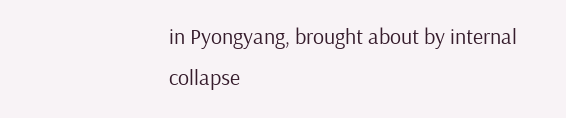in Pyongyang, brought about by internal collapse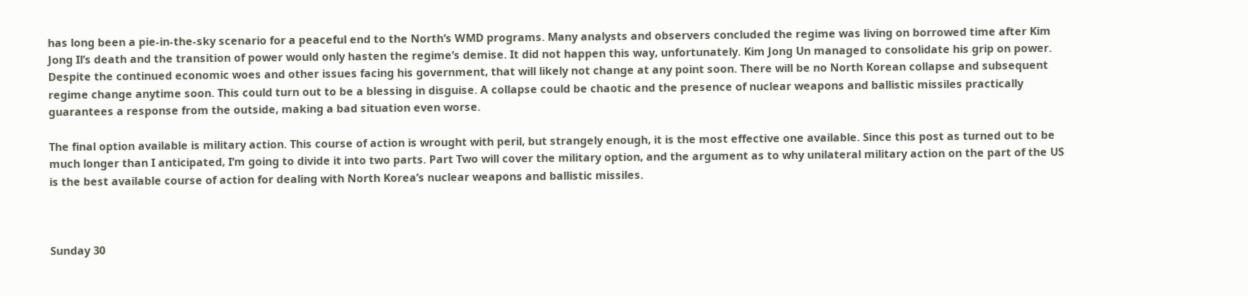has long been a pie-in-the-sky scenario for a peaceful end to the North’s WMD programs. Many analysts and observers concluded the regime was living on borrowed time after Kim Jong Il’s death and the transition of power would only hasten the regime’s demise. It did not happen this way, unfortunately. Kim Jong Un managed to consolidate his grip on power. Despite the continued economic woes and other issues facing his government, that will likely not change at any point soon. There will be no North Korean collapse and subsequent regime change anytime soon. This could turn out to be a blessing in disguise. A collapse could be chaotic and the presence of nuclear weapons and ballistic missiles practically guarantees a response from the outside, making a bad situation even worse.

The final option available is military action. This course of action is wrought with peril, but strangely enough, it is the most effective one available. Since this post as turned out to be much longer than I anticipated, I’m going to divide it into two parts. Part Two will cover the military option, and the argument as to why unilateral military action on the part of the US is the best available course of action for dealing with North Korea’s nuclear weapons and ballistic missiles.



Sunday 30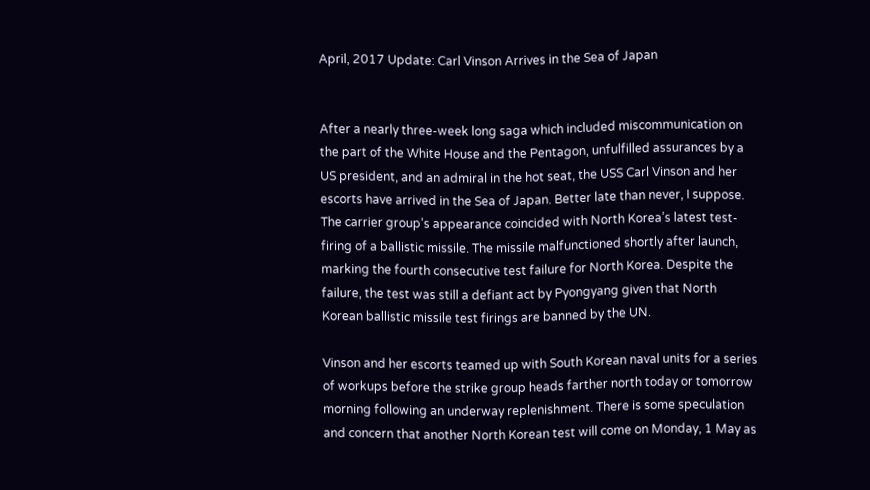April, 2017 Update: Carl Vinson Arrives in the Sea of Japan


After a nearly three-week long saga which included miscommunication on the part of the White House and the Pentagon, unfulfilled assurances by a US president, and an admiral in the hot seat, the USS Carl Vinson and her escorts have arrived in the Sea of Japan. Better late than never, I suppose. The carrier group’s appearance coincided with North Korea’s latest test-firing of a ballistic missile. The missile malfunctioned shortly after launch, marking the fourth consecutive test failure for North Korea. Despite the failure, the test was still a defiant act by Pyongyang given that North Korean ballistic missile test firings are banned by the UN.

Vinson and her escorts teamed up with South Korean naval units for a series of workups before the strike group heads farther north today or tomorrow morning following an underway replenishment. There is some speculation and concern that another North Korean test will come on Monday, 1 May as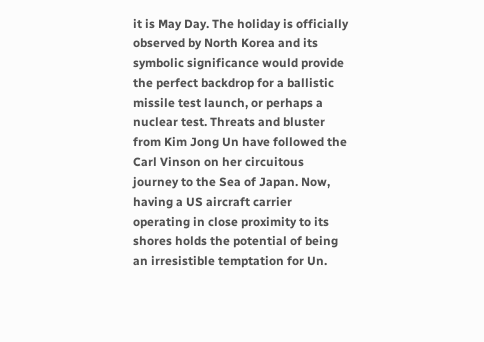it is May Day. The holiday is officially observed by North Korea and its symbolic significance would provide the perfect backdrop for a ballistic missile test launch, or perhaps a nuclear test. Threats and bluster from Kim Jong Un have followed the Carl Vinson on her circuitous journey to the Sea of Japan. Now, having a US aircraft carrier operating in close proximity to its shores holds the potential of being an irresistible temptation for Un.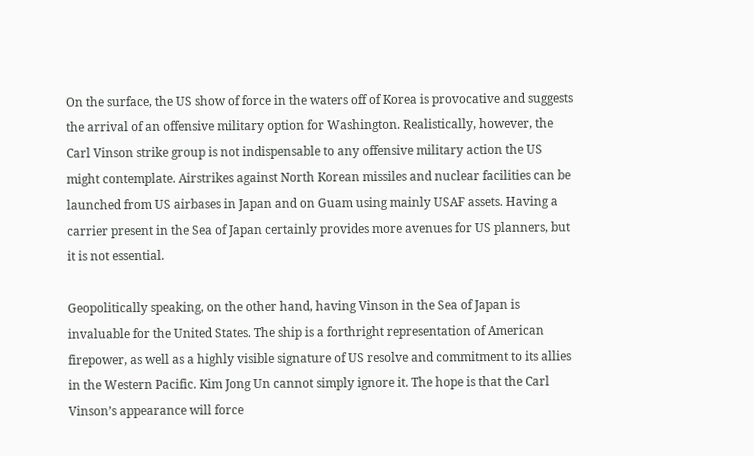On the surface, the US show of force in the waters off of Korea is provocative and suggests the arrival of an offensive military option for Washington. Realistically, however, the Carl Vinson strike group is not indispensable to any offensive military action the US might contemplate. Airstrikes against North Korean missiles and nuclear facilities can be launched from US airbases in Japan and on Guam using mainly USAF assets. Having a carrier present in the Sea of Japan certainly provides more avenues for US planners, but it is not essential.

Geopolitically speaking, on the other hand, having Vinson in the Sea of Japan is invaluable for the United States. The ship is a forthright representation of American firepower, as well as a highly visible signature of US resolve and commitment to its allies in the Western Pacific. Kim Jong Un cannot simply ignore it. The hope is that the Carl Vinson’s appearance will force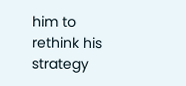him to rethink his strategy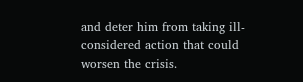and deter him from taking ill-considered action that could worsen the crisis.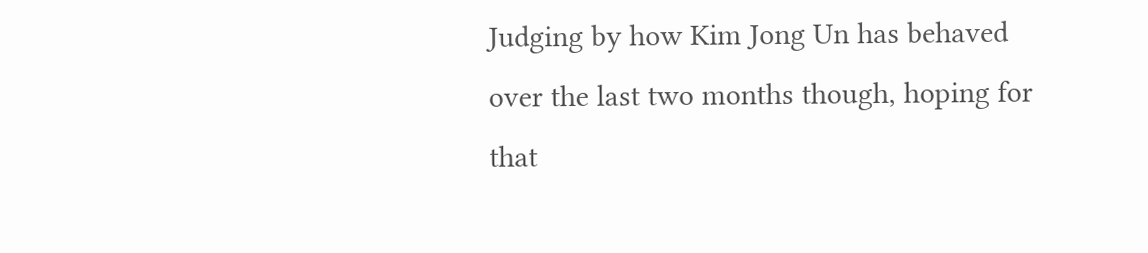Judging by how Kim Jong Un has behaved over the last two months though, hoping for that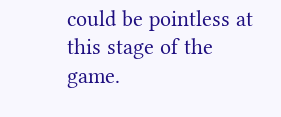could be pointless at this stage of the game.